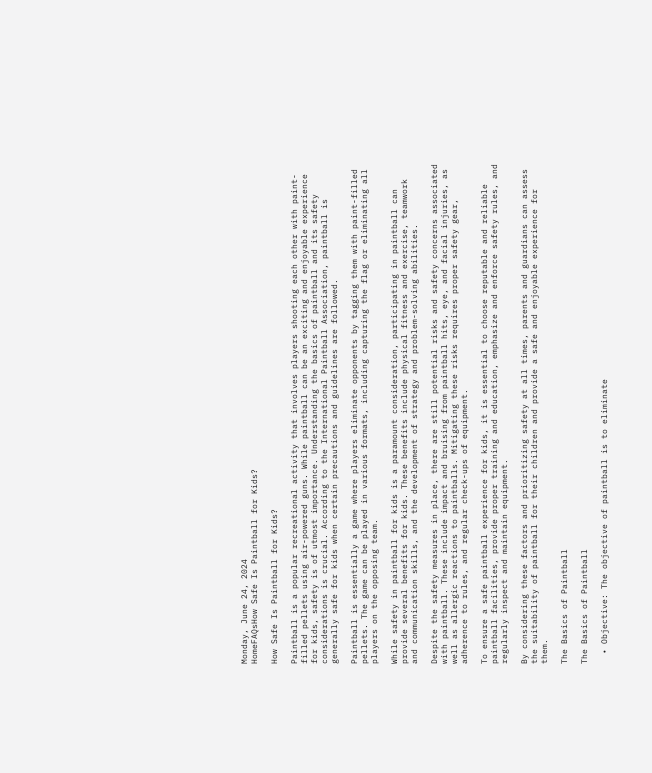Monday, June 24, 2024
HomeFAQsHow Safe Is Paintball for Kids?

How Safe Is Paintball for Kids?

Paintball is a popular recreational activity that involves players shooting each other with paint-filled pellets using air-powered guns. While paintball can be an exciting and enjoyable experience for kids, safety is of utmost importance. Understanding the basics of paintball and its safety considerations is crucial. According to the International Paintball Association, paintball is generally safe for kids when certain precautions and guidelines are followed.

Paintball is essentially a game where players eliminate opponents by tagging them with paint-filled pellets. The game can be played in various formats, including capturing the flag or eliminating all players on the opposing team.

While safety in paintball for kids is a paramount consideration, participating in paintball can provide several benefits for kids. These benefits include physical fitness and exercise, teamwork and communication skills, and the development of strategy and problem-solving abilities.

Despite the safety measures in place, there are still potential risks and safety concerns associated with paintball. These include impact and bruising from paintball hits, eye, and facial injuries, as well as allergic reactions to paintballs. Mitigating these risks requires proper safety gear, adherence to rules, and regular check-ups of equipment.

To ensure a safe paintball experience for kids, it is essential to choose reputable and reliable paintball facilities, provide proper training and education, emphasize and enforce safety rules, and regularly inspect and maintain equipment.

By considering these factors and prioritizing safety at all times, parents and guardians can assess the suitability of paintball for their children and provide a safe and enjoyable experience for them.

The Basics of Paintball

The Basics of Paintball

  • Objective: The objective of paintball is to eliminate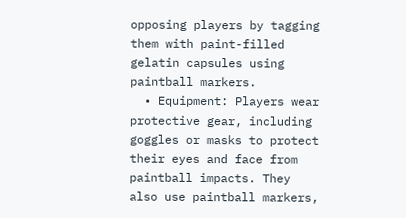opposing players by tagging them with paint-filled gelatin capsules using paintball markers.
  • Equipment: Players wear protective gear, including goggles or masks to protect their eyes and face from paintball impacts. They also use paintball markers,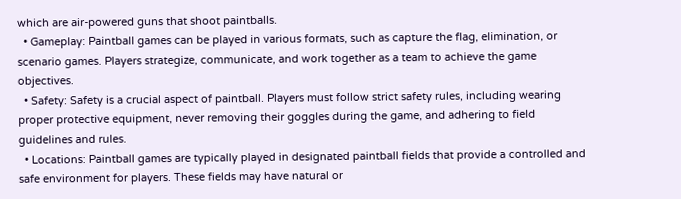which are air-powered guns that shoot paintballs.
  • Gameplay: Paintball games can be played in various formats, such as capture the flag, elimination, or scenario games. Players strategize, communicate, and work together as a team to achieve the game objectives.
  • Safety: Safety is a crucial aspect of paintball. Players must follow strict safety rules, including wearing proper protective equipment, never removing their goggles during the game, and adhering to field guidelines and rules.
  • Locations: Paintball games are typically played in designated paintball fields that provide a controlled and safe environment for players. These fields may have natural or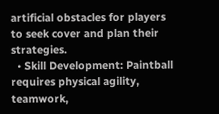artificial obstacles for players to seek cover and plan their strategies.
  • Skill Development: Paintball requires physical agility, teamwork,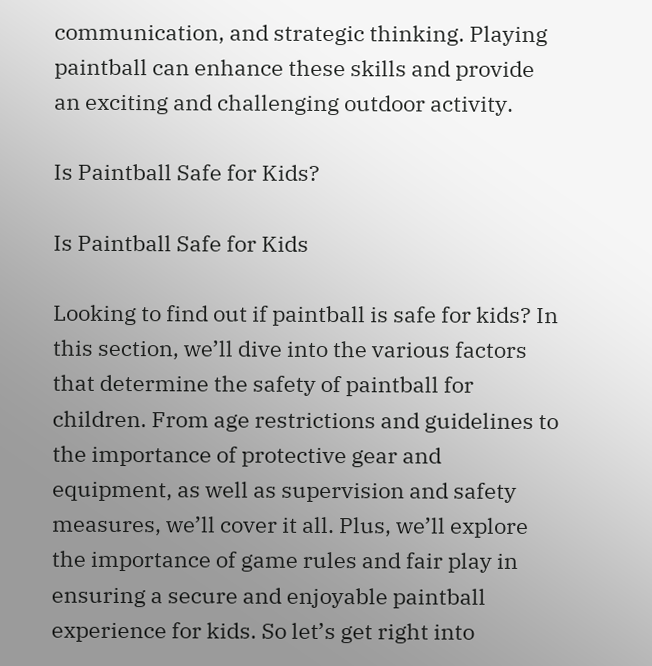communication, and strategic thinking. Playing paintball can enhance these skills and provide an exciting and challenging outdoor activity.

Is Paintball Safe for Kids?

Is Paintball Safe for Kids

Looking to find out if paintball is safe for kids? In this section, we’ll dive into the various factors that determine the safety of paintball for children. From age restrictions and guidelines to the importance of protective gear and equipment, as well as supervision and safety measures, we’ll cover it all. Plus, we’ll explore the importance of game rules and fair play in ensuring a secure and enjoyable paintball experience for kids. So let’s get right into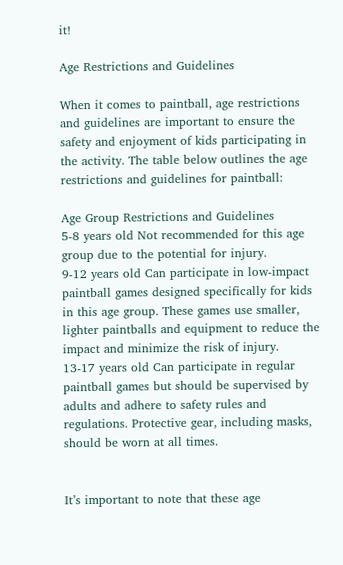it!

Age Restrictions and Guidelines

When it comes to paintball, age restrictions and guidelines are important to ensure the safety and enjoyment of kids participating in the activity. The table below outlines the age restrictions and guidelines for paintball:

Age Group Restrictions and Guidelines
5-8 years old Not recommended for this age group due to the potential for injury.
9-12 years old Can participate in low-impact paintball games designed specifically for kids in this age group. These games use smaller, lighter paintballs and equipment to reduce the impact and minimize the risk of injury.
13-17 years old Can participate in regular paintball games but should be supervised by adults and adhere to safety rules and regulations. Protective gear, including masks, should be worn at all times.


It’s important to note that these age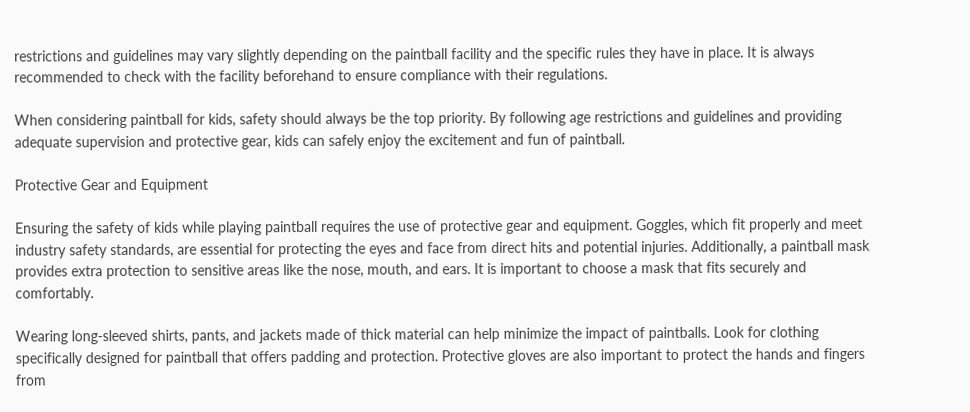restrictions and guidelines may vary slightly depending on the paintball facility and the specific rules they have in place. It is always recommended to check with the facility beforehand to ensure compliance with their regulations.

When considering paintball for kids, safety should always be the top priority. By following age restrictions and guidelines and providing adequate supervision and protective gear, kids can safely enjoy the excitement and fun of paintball.

Protective Gear and Equipment

Ensuring the safety of kids while playing paintball requires the use of protective gear and equipment. Goggles, which fit properly and meet industry safety standards, are essential for protecting the eyes and face from direct hits and potential injuries. Additionally, a paintball mask provides extra protection to sensitive areas like the nose, mouth, and ears. It is important to choose a mask that fits securely and comfortably.

Wearing long-sleeved shirts, pants, and jackets made of thick material can help minimize the impact of paintballs. Look for clothing specifically designed for paintball that offers padding and protection. Protective gloves are also important to protect the hands and fingers from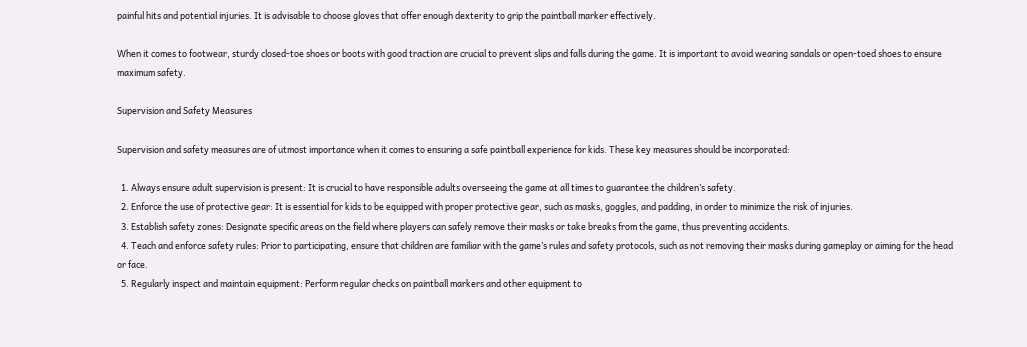painful hits and potential injuries. It is advisable to choose gloves that offer enough dexterity to grip the paintball marker effectively.

When it comes to footwear, sturdy closed-toe shoes or boots with good traction are crucial to prevent slips and falls during the game. It is important to avoid wearing sandals or open-toed shoes to ensure maximum safety.

Supervision and Safety Measures

Supervision and safety measures are of utmost importance when it comes to ensuring a safe paintball experience for kids. These key measures should be incorporated:

  1. Always ensure adult supervision is present: It is crucial to have responsible adults overseeing the game at all times to guarantee the children’s safety.
  2. Enforce the use of protective gear: It is essential for kids to be equipped with proper protective gear, such as masks, goggles, and padding, in order to minimize the risk of injuries.
  3. Establish safety zones: Designate specific areas on the field where players can safely remove their masks or take breaks from the game, thus preventing accidents.
  4. Teach and enforce safety rules: Prior to participating, ensure that children are familiar with the game’s rules and safety protocols, such as not removing their masks during gameplay or aiming for the head or face.
  5. Regularly inspect and maintain equipment: Perform regular checks on paintball markers and other equipment to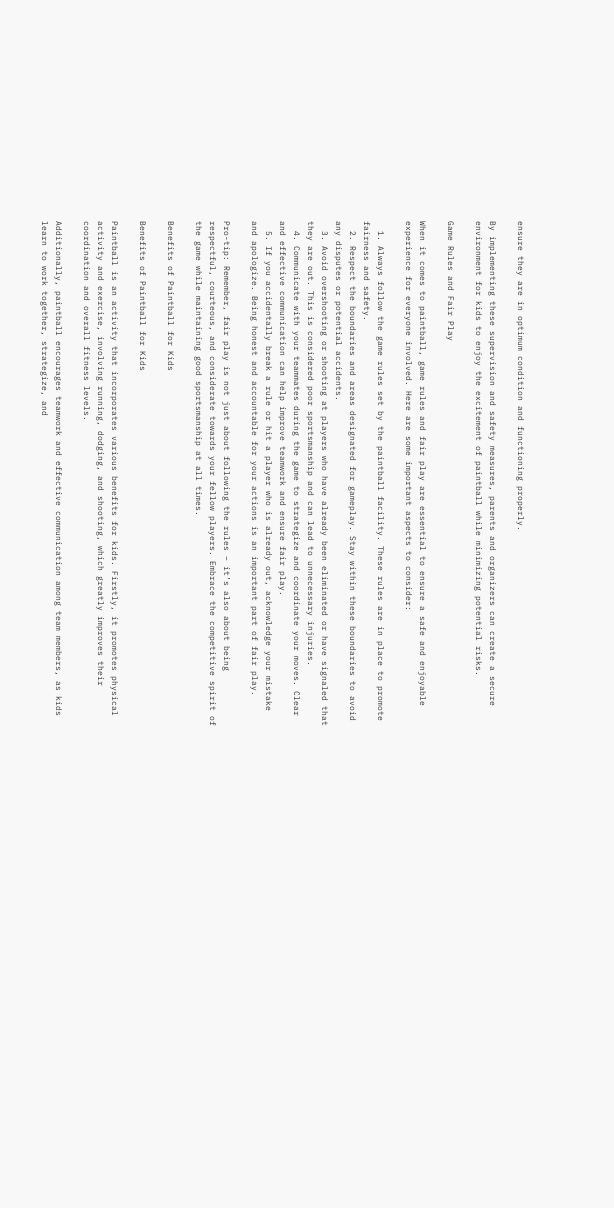ensure they are in optimum condition and functioning properly.

By implementing these supervision and safety measures, parents and organizers can create a secure environment for kids to enjoy the excitement of paintball while minimizing potential risks.

Game Rules and Fair Play

When it comes to paintball, game rules and fair play are essential to ensure a safe and enjoyable experience for everyone involved. Here are some important aspects to consider:

  1. Always follow the game rules set by the paintball facility. These rules are in place to promote fairness and safety.
  2. Respect the boundaries and areas designated for gameplay. Stay within these boundaries to avoid any disputes or potential accidents.
  3. Avoid overshooting or shooting at players who have already been eliminated or have signaled that they are out. This is considered poor sportsmanship and can lead to unnecessary injuries.
  4. Communicate with your teammates during the game to strategize and coordinate your moves. Clear and effective communication can help improve teamwork and ensure fair play.
  5. If you accidentally break a rule or hit a player who is already out, acknowledge your mistake and apologize. Being honest and accountable for your actions is an important part of fair play.

Pro-tip: Remember, fair play is not just about following the rules – it’s also about being respectful, courteous, and considerate towards your fellow players. Embrace the competitive spirit of the game while maintaining good sportsmanship at all times.

Benefits of Paintball for Kids

Benefits of Paintball for Kids

Paintball is an activity that incorporates various benefits for kids. Firstly, it promotes physical activity and exercise, involving running, dodging, and shooting, which greatly improves their coordination and overall fitness levels.

Additionally, paintball encourages teamwork and effective communication among team members, as kids learn to work together, strategize, and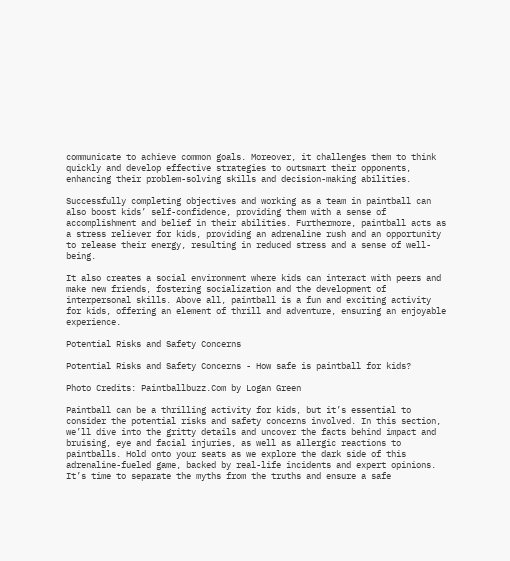communicate to achieve common goals. Moreover, it challenges them to think quickly and develop effective strategies to outsmart their opponents, enhancing their problem-solving skills and decision-making abilities.

Successfully completing objectives and working as a team in paintball can also boost kids’ self-confidence, providing them with a sense of accomplishment and belief in their abilities. Furthermore, paintball acts as a stress reliever for kids, providing an adrenaline rush and an opportunity to release their energy, resulting in reduced stress and a sense of well-being.

It also creates a social environment where kids can interact with peers and make new friends, fostering socialization and the development of interpersonal skills. Above all, paintball is a fun and exciting activity for kids, offering an element of thrill and adventure, ensuring an enjoyable experience.

Potential Risks and Safety Concerns

Potential Risks and Safety Concerns - How safe is paintball for kids?

Photo Credits: Paintballbuzz.Com by Logan Green

Paintball can be a thrilling activity for kids, but it’s essential to consider the potential risks and safety concerns involved. In this section, we’ll dive into the gritty details and uncover the facts behind impact and bruising, eye and facial injuries, as well as allergic reactions to paintballs. Hold onto your seats as we explore the dark side of this adrenaline-fueled game, backed by real-life incidents and expert opinions. It’s time to separate the myths from the truths and ensure a safe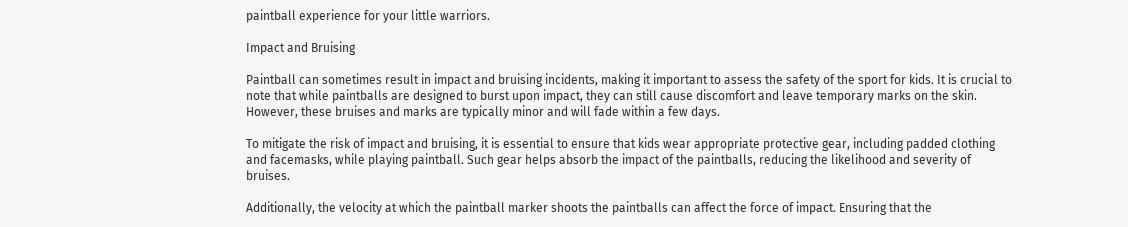paintball experience for your little warriors.

Impact and Bruising

Paintball can sometimes result in impact and bruising incidents, making it important to assess the safety of the sport for kids. It is crucial to note that while paintballs are designed to burst upon impact, they can still cause discomfort and leave temporary marks on the skin. However, these bruises and marks are typically minor and will fade within a few days.

To mitigate the risk of impact and bruising, it is essential to ensure that kids wear appropriate protective gear, including padded clothing and facemasks, while playing paintball. Such gear helps absorb the impact of the paintballs, reducing the likelihood and severity of bruises.

Additionally, the velocity at which the paintball marker shoots the paintballs can affect the force of impact. Ensuring that the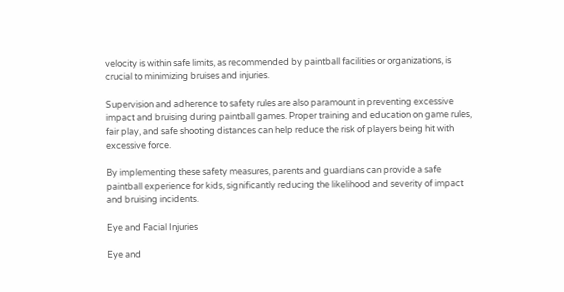velocity is within safe limits, as recommended by paintball facilities or organizations, is crucial to minimizing bruises and injuries.

Supervision and adherence to safety rules are also paramount in preventing excessive impact and bruising during paintball games. Proper training and education on game rules, fair play, and safe shooting distances can help reduce the risk of players being hit with excessive force.

By implementing these safety measures, parents and guardians can provide a safe paintball experience for kids, significantly reducing the likelihood and severity of impact and bruising incidents.

Eye and Facial Injuries

Eye and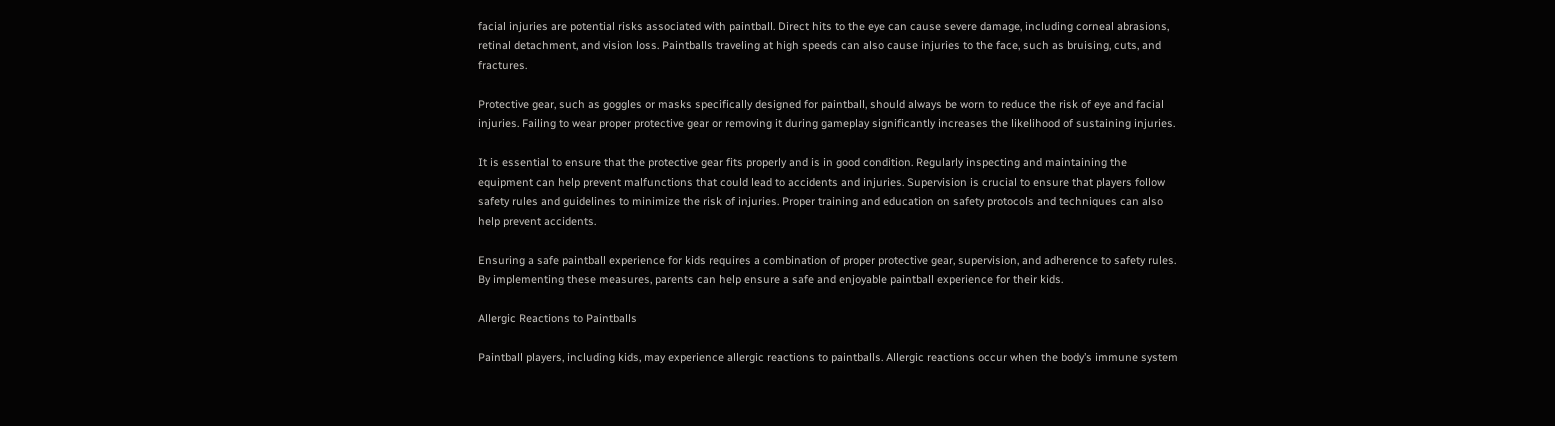facial injuries are potential risks associated with paintball. Direct hits to the eye can cause severe damage, including corneal abrasions, retinal detachment, and vision loss. Paintballs traveling at high speeds can also cause injuries to the face, such as bruising, cuts, and fractures.

Protective gear, such as goggles or masks specifically designed for paintball, should always be worn to reduce the risk of eye and facial injuries. Failing to wear proper protective gear or removing it during gameplay significantly increases the likelihood of sustaining injuries.

It is essential to ensure that the protective gear fits properly and is in good condition. Regularly inspecting and maintaining the equipment can help prevent malfunctions that could lead to accidents and injuries. Supervision is crucial to ensure that players follow safety rules and guidelines to minimize the risk of injuries. Proper training and education on safety protocols and techniques can also help prevent accidents.

Ensuring a safe paintball experience for kids requires a combination of proper protective gear, supervision, and adherence to safety rules. By implementing these measures, parents can help ensure a safe and enjoyable paintball experience for their kids.

Allergic Reactions to Paintballs

Paintball players, including kids, may experience allergic reactions to paintballs. Allergic reactions occur when the body’s immune system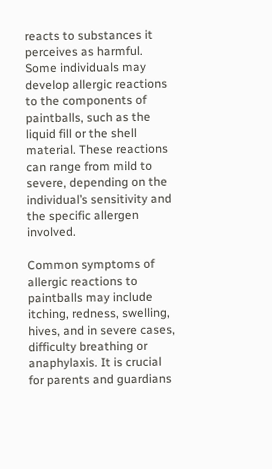reacts to substances it perceives as harmful. Some individuals may develop allergic reactions to the components of paintballs, such as the liquid fill or the shell material. These reactions can range from mild to severe, depending on the individual’s sensitivity and the specific allergen involved.

Common symptoms of allergic reactions to paintballs may include itching, redness, swelling, hives, and in severe cases, difficulty breathing or anaphylaxis. It is crucial for parents and guardians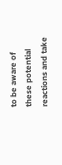to be aware of these potential reactions and take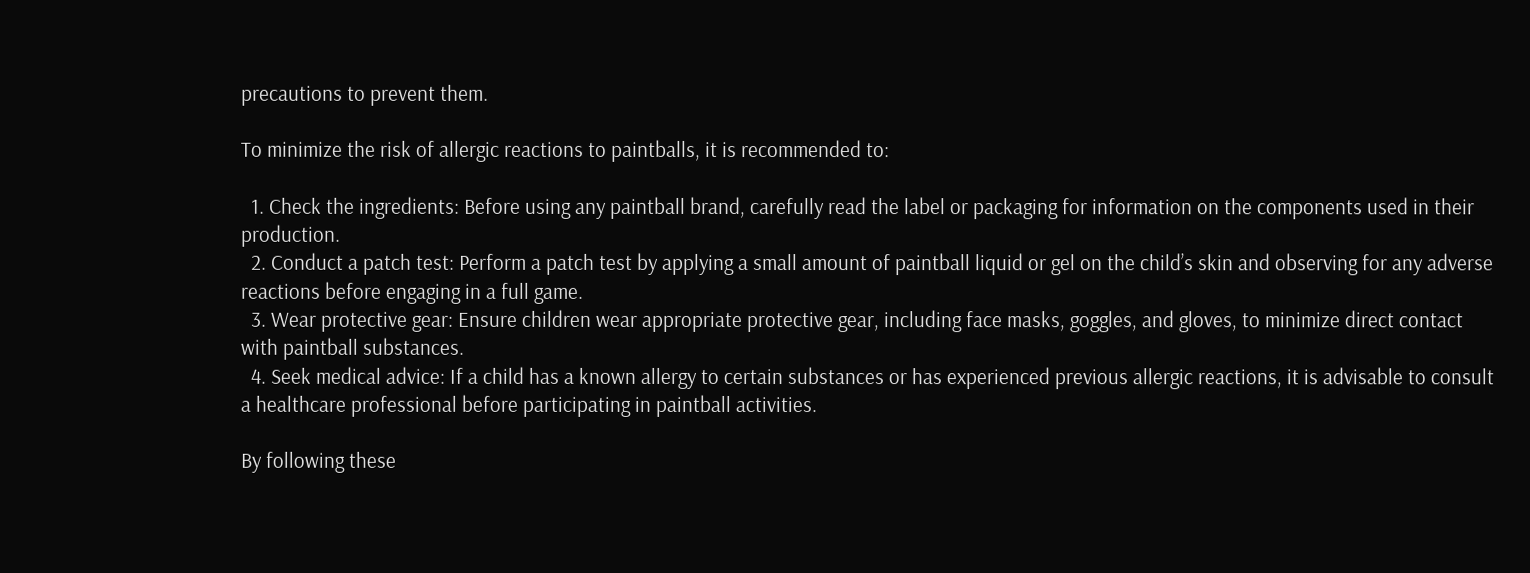precautions to prevent them.

To minimize the risk of allergic reactions to paintballs, it is recommended to:

  1. Check the ingredients: Before using any paintball brand, carefully read the label or packaging for information on the components used in their production.
  2. Conduct a patch test: Perform a patch test by applying a small amount of paintball liquid or gel on the child’s skin and observing for any adverse reactions before engaging in a full game.
  3. Wear protective gear: Ensure children wear appropriate protective gear, including face masks, goggles, and gloves, to minimize direct contact with paintball substances.
  4. Seek medical advice: If a child has a known allergy to certain substances or has experienced previous allergic reactions, it is advisable to consult a healthcare professional before participating in paintball activities.

By following these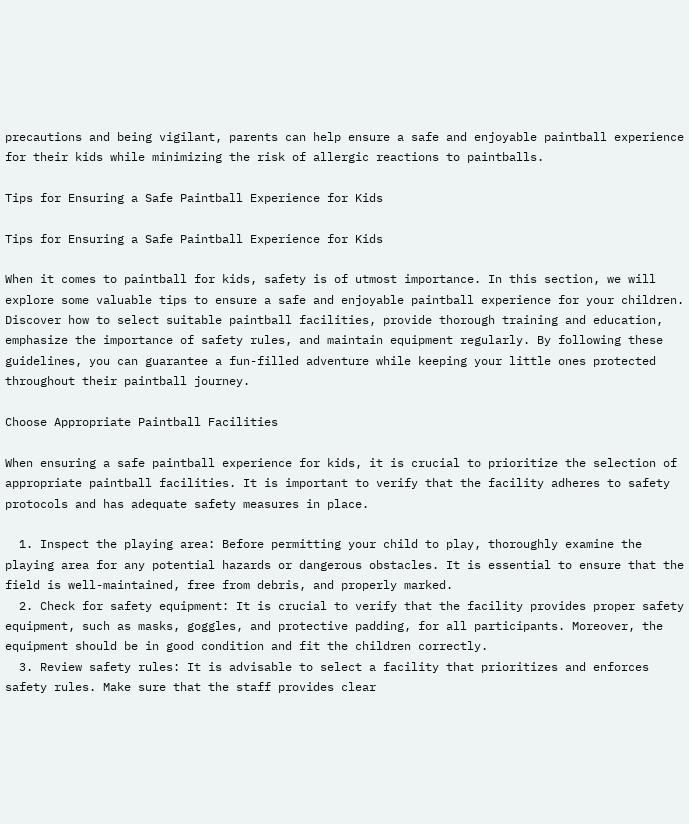precautions and being vigilant, parents can help ensure a safe and enjoyable paintball experience for their kids while minimizing the risk of allergic reactions to paintballs.

Tips for Ensuring a Safe Paintball Experience for Kids

Tips for Ensuring a Safe Paintball Experience for Kids

When it comes to paintball for kids, safety is of utmost importance. In this section, we will explore some valuable tips to ensure a safe and enjoyable paintball experience for your children. Discover how to select suitable paintball facilities, provide thorough training and education, emphasize the importance of safety rules, and maintain equipment regularly. By following these guidelines, you can guarantee a fun-filled adventure while keeping your little ones protected throughout their paintball journey.

Choose Appropriate Paintball Facilities

When ensuring a safe paintball experience for kids, it is crucial to prioritize the selection of appropriate paintball facilities. It is important to verify that the facility adheres to safety protocols and has adequate safety measures in place.

  1. Inspect the playing area: Before permitting your child to play, thoroughly examine the playing area for any potential hazards or dangerous obstacles. It is essential to ensure that the field is well-maintained, free from debris, and properly marked.
  2. Check for safety equipment: It is crucial to verify that the facility provides proper safety equipment, such as masks, goggles, and protective padding, for all participants. Moreover, the equipment should be in good condition and fit the children correctly.
  3. Review safety rules: It is advisable to select a facility that prioritizes and enforces safety rules. Make sure that the staff provides clear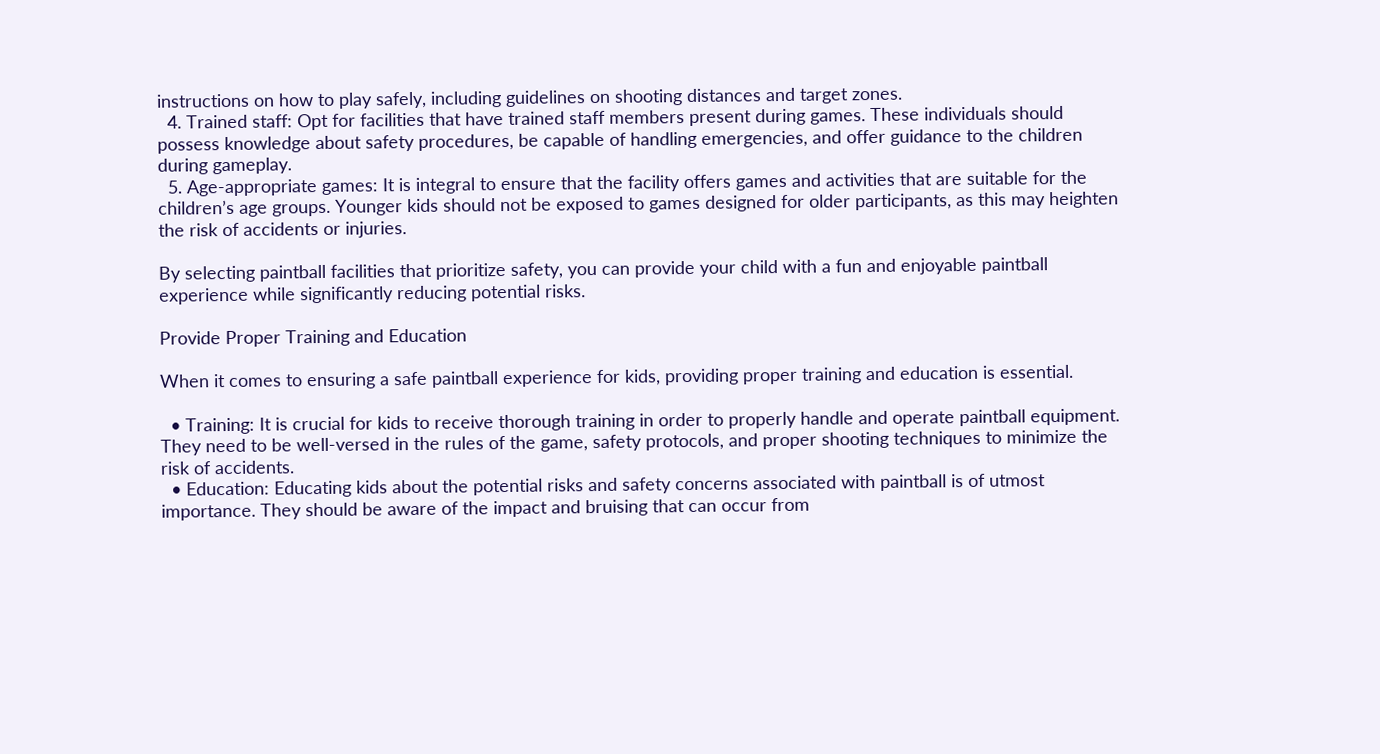instructions on how to play safely, including guidelines on shooting distances and target zones.
  4. Trained staff: Opt for facilities that have trained staff members present during games. These individuals should possess knowledge about safety procedures, be capable of handling emergencies, and offer guidance to the children during gameplay.
  5. Age-appropriate games: It is integral to ensure that the facility offers games and activities that are suitable for the children’s age groups. Younger kids should not be exposed to games designed for older participants, as this may heighten the risk of accidents or injuries.

By selecting paintball facilities that prioritize safety, you can provide your child with a fun and enjoyable paintball experience while significantly reducing potential risks.

Provide Proper Training and Education

When it comes to ensuring a safe paintball experience for kids, providing proper training and education is essential.

  • Training: It is crucial for kids to receive thorough training in order to properly handle and operate paintball equipment. They need to be well-versed in the rules of the game, safety protocols, and proper shooting techniques to minimize the risk of accidents.
  • Education: Educating kids about the potential risks and safety concerns associated with paintball is of utmost importance. They should be aware of the impact and bruising that can occur from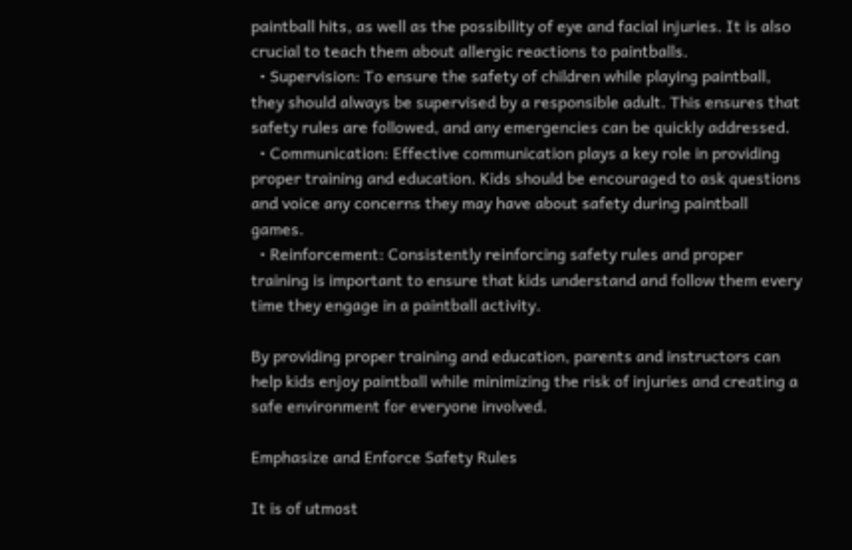paintball hits, as well as the possibility of eye and facial injuries. It is also crucial to teach them about allergic reactions to paintballs.
  • Supervision: To ensure the safety of children while playing paintball, they should always be supervised by a responsible adult. This ensures that safety rules are followed, and any emergencies can be quickly addressed.
  • Communication: Effective communication plays a key role in providing proper training and education. Kids should be encouraged to ask questions and voice any concerns they may have about safety during paintball games.
  • Reinforcement: Consistently reinforcing safety rules and proper training is important to ensure that kids understand and follow them every time they engage in a paintball activity.

By providing proper training and education, parents and instructors can help kids enjoy paintball while minimizing the risk of injuries and creating a safe environment for everyone involved.

Emphasize and Enforce Safety Rules

It is of utmost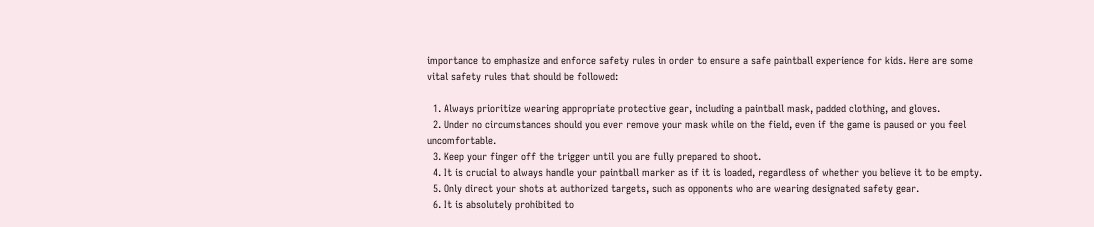importance to emphasize and enforce safety rules in order to ensure a safe paintball experience for kids. Here are some vital safety rules that should be followed:

  1. Always prioritize wearing appropriate protective gear, including a paintball mask, padded clothing, and gloves.
  2. Under no circumstances should you ever remove your mask while on the field, even if the game is paused or you feel uncomfortable.
  3. Keep your finger off the trigger until you are fully prepared to shoot.
  4. It is crucial to always handle your paintball marker as if it is loaded, regardless of whether you believe it to be empty.
  5. Only direct your shots at authorized targets, such as opponents who are wearing designated safety gear.
  6. It is absolutely prohibited to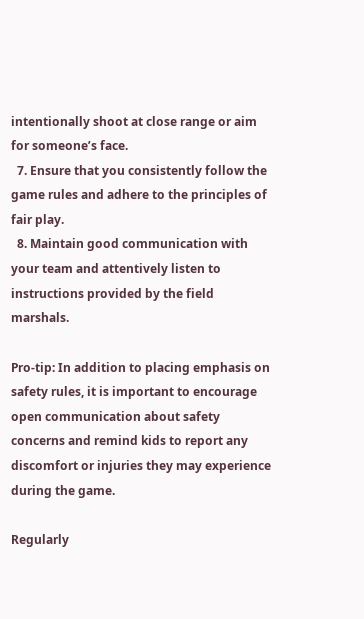intentionally shoot at close range or aim for someone’s face.
  7. Ensure that you consistently follow the game rules and adhere to the principles of fair play.
  8. Maintain good communication with your team and attentively listen to instructions provided by the field marshals.

Pro-tip: In addition to placing emphasis on safety rules, it is important to encourage open communication about safety concerns and remind kids to report any discomfort or injuries they may experience during the game.

Regularly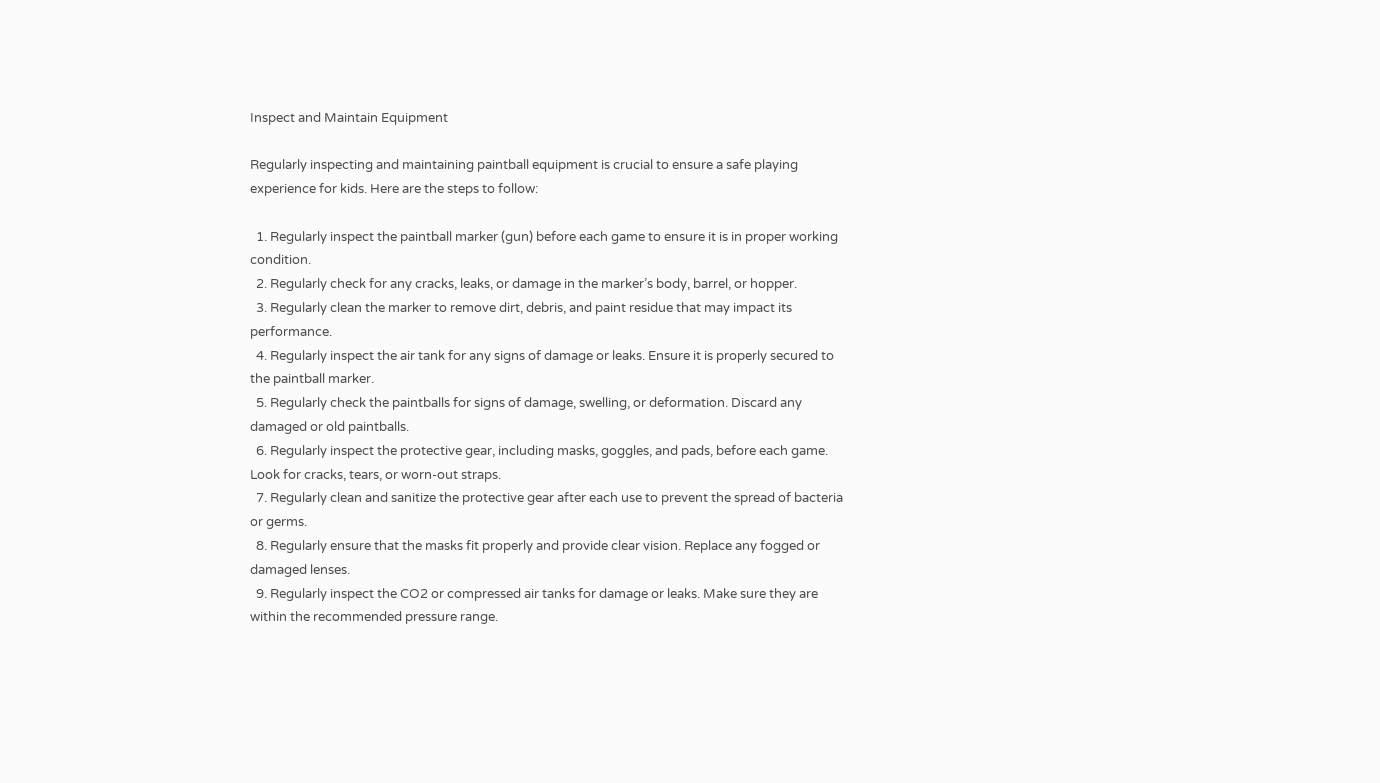Inspect and Maintain Equipment

Regularly inspecting and maintaining paintball equipment is crucial to ensure a safe playing experience for kids. Here are the steps to follow:

  1. Regularly inspect the paintball marker (gun) before each game to ensure it is in proper working condition.
  2. Regularly check for any cracks, leaks, or damage in the marker’s body, barrel, or hopper.
  3. Regularly clean the marker to remove dirt, debris, and paint residue that may impact its performance.
  4. Regularly inspect the air tank for any signs of damage or leaks. Ensure it is properly secured to the paintball marker.
  5. Regularly check the paintballs for signs of damage, swelling, or deformation. Discard any damaged or old paintballs.
  6. Regularly inspect the protective gear, including masks, goggles, and pads, before each game. Look for cracks, tears, or worn-out straps.
  7. Regularly clean and sanitize the protective gear after each use to prevent the spread of bacteria or germs.
  8. Regularly ensure that the masks fit properly and provide clear vision. Replace any fogged or damaged lenses.
  9. Regularly inspect the CO2 or compressed air tanks for damage or leaks. Make sure they are within the recommended pressure range.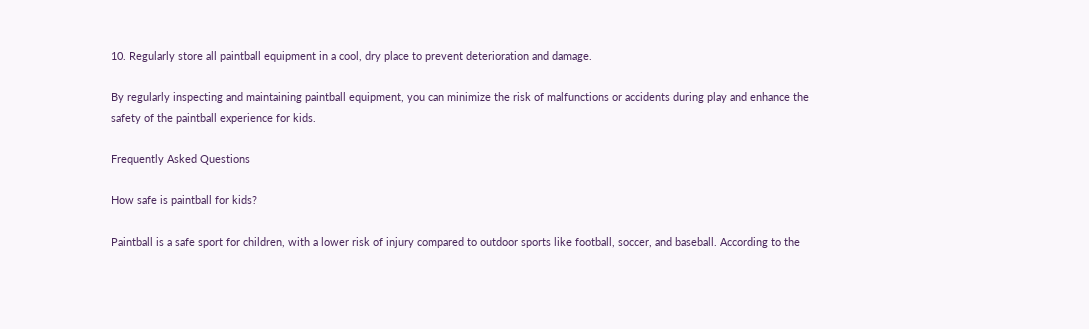10. Regularly store all paintball equipment in a cool, dry place to prevent deterioration and damage.

By regularly inspecting and maintaining paintball equipment, you can minimize the risk of malfunctions or accidents during play and enhance the safety of the paintball experience for kids.

Frequently Asked Questions

How safe is paintball for kids?

Paintball is a safe sport for children, with a lower risk of injury compared to outdoor sports like football, soccer, and baseball. According to the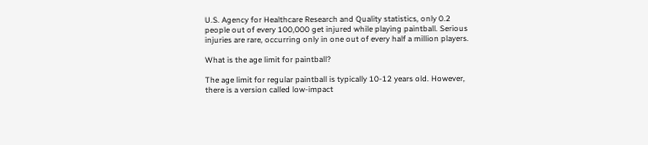U.S. Agency for Healthcare Research and Quality statistics, only 0.2 people out of every 100,000 get injured while playing paintball. Serious injuries are rare, occurring only in one out of every half a million players.

What is the age limit for paintball?

The age limit for regular paintball is typically 10-12 years old. However, there is a version called low-impact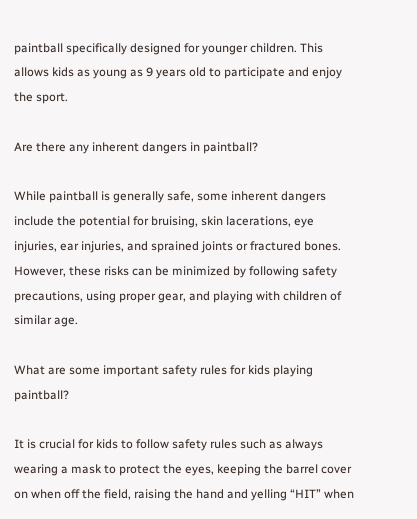paintball specifically designed for younger children. This allows kids as young as 9 years old to participate and enjoy the sport.

Are there any inherent dangers in paintball?

While paintball is generally safe, some inherent dangers include the potential for bruising, skin lacerations, eye injuries, ear injuries, and sprained joints or fractured bones. However, these risks can be minimized by following safety precautions, using proper gear, and playing with children of similar age.

What are some important safety rules for kids playing paintball?

It is crucial for kids to follow safety rules such as always wearing a mask to protect the eyes, keeping the barrel cover on when off the field, raising the hand and yelling “HIT” when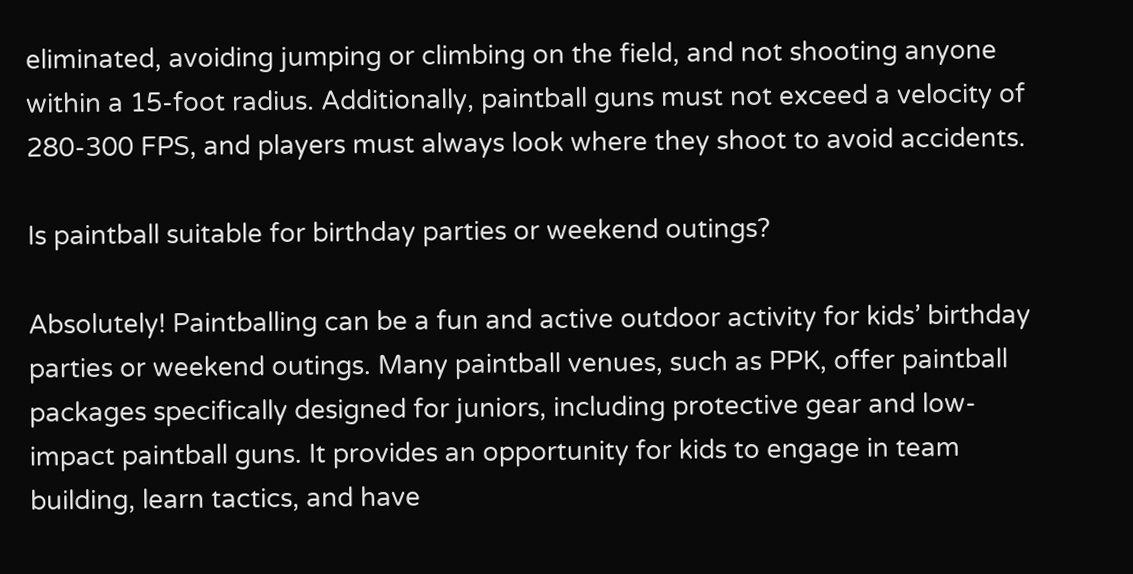eliminated, avoiding jumping or climbing on the field, and not shooting anyone within a 15-foot radius. Additionally, paintball guns must not exceed a velocity of 280-300 FPS, and players must always look where they shoot to avoid accidents.

Is paintball suitable for birthday parties or weekend outings?

Absolutely! Paintballing can be a fun and active outdoor activity for kids’ birthday parties or weekend outings. Many paintball venues, such as PPK, offer paintball packages specifically designed for juniors, including protective gear and low-impact paintball guns. It provides an opportunity for kids to engage in team building, learn tactics, and have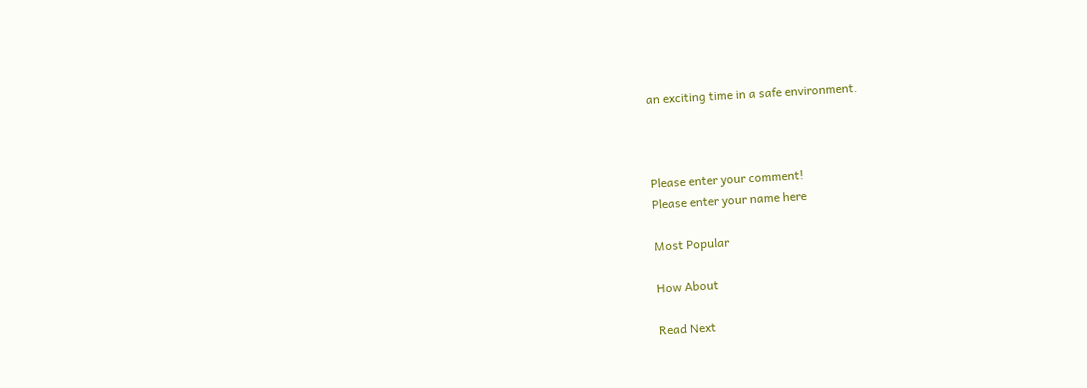an exciting time in a safe environment.



Please enter your comment!
Please enter your name here

Most Popular

How About

Read Next